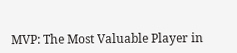MVP: The Most Valuable Player in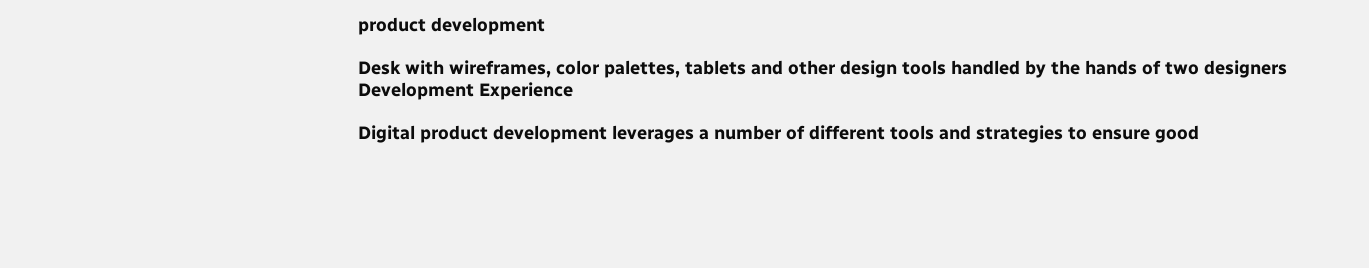product development

Desk with wireframes, color palettes, tablets and other design tools handled by the hands of two designers
Development Experience

Digital product development leverages a number of different tools and strategies to ensure good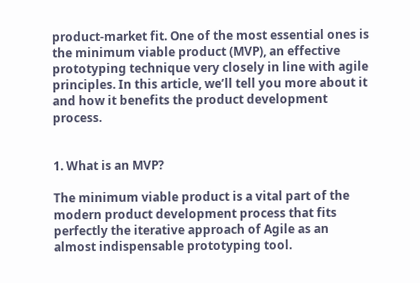product-market fit. One of the most essential ones is the minimum viable product (MVP), an effective prototyping technique very closely in line with agile principles. In this article, we’ll tell you more about it and how it benefits the product development process.


1. What is an MVP?

The minimum viable product is a vital part of the modern product development process that fits perfectly the iterative approach of Agile as an almost indispensable prototyping tool.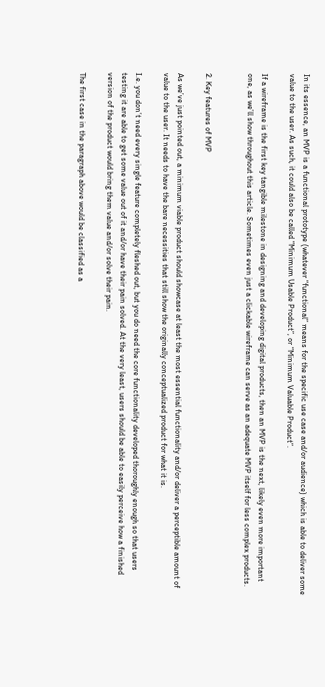In its essence, an MVP is a functional prototype (whatever “functional” means for the specific use case and/or audience) which is able to deliver some value to the user. As such, it could also be called “Minimum Usable Product”, or “Minimum Valuable Product”.

If a wireframe is the first key tangible milestone in designing and developing digital products, then an MVP is the next, likely even more important one, as we’ll show throughout this article. Sometimes even just a clickable wireframe can serve as an adequate MVP itself for less complex products.


2. Key features of MVP

As we’ve just pointed out, a minimum viable product should showcase at least the most essential functionality and/or deliver a perceptible amount of value to the user. It needs to have the bare necessities that still show the originally conceptualized product for what it is.

I.e. you don’t need every single feature completely fleshed out, but you do need the core functionality developed thoroughly enough so that users testing it are able to get some value out of it and/or have their pain solved. At the very least, users should be able to easily perceive how a finished version of the product would bring them value and/or solve their pain.

The first case in the paragraph above would be classified as a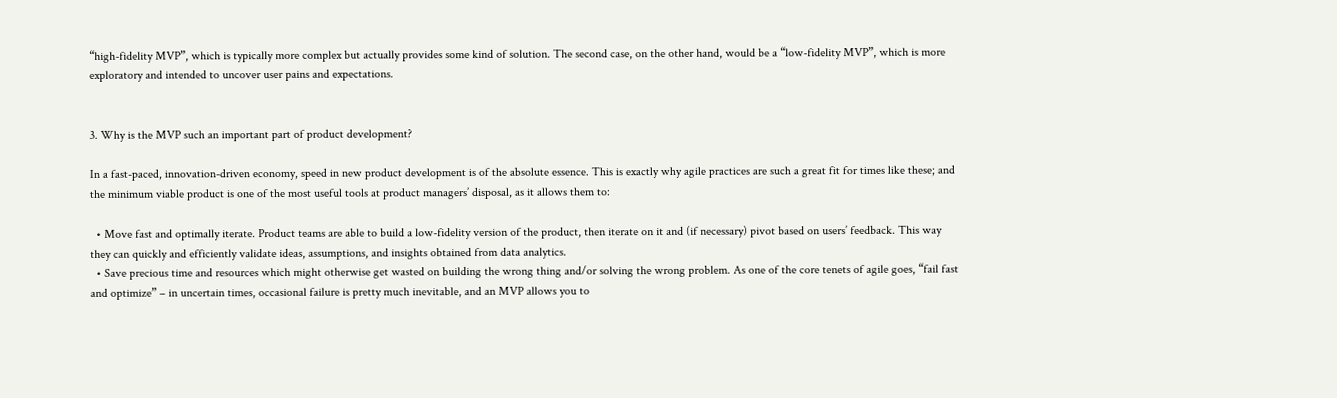“high-fidelity MVP”, which is typically more complex but actually provides some kind of solution. The second case, on the other hand, would be a “low-fidelity MVP”, which is more exploratory and intended to uncover user pains and expectations.


3. Why is the MVP such an important part of product development?

In a fast-paced, innovation-driven economy, speed in new product development is of the absolute essence. This is exactly why agile practices are such a great fit for times like these; and the minimum viable product is one of the most useful tools at product managers’ disposal, as it allows them to:

  • Move fast and optimally iterate. Product teams are able to build a low-fidelity version of the product, then iterate on it and (if necessary) pivot based on users’ feedback. This way they can quickly and efficiently validate ideas, assumptions, and insights obtained from data analytics.
  • Save precious time and resources which might otherwise get wasted on building the wrong thing and/or solving the wrong problem. As one of the core tenets of agile goes, “fail fast and optimize” – in uncertain times, occasional failure is pretty much inevitable, and an MVP allows you to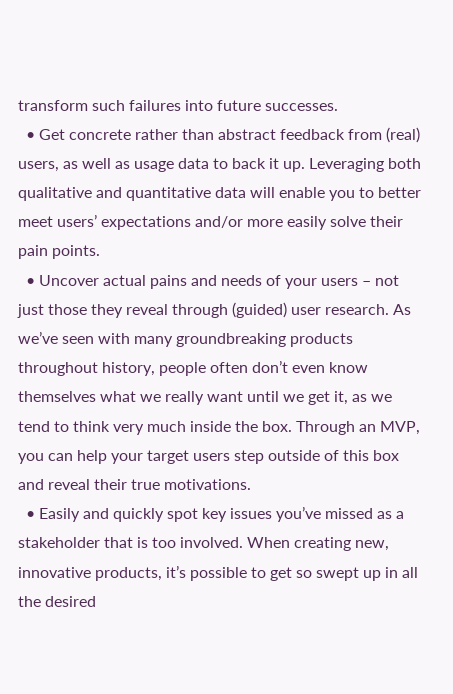transform such failures into future successes.
  • Get concrete rather than abstract feedback from (real) users, as well as usage data to back it up. Leveraging both qualitative and quantitative data will enable you to better meet users’ expectations and/or more easily solve their pain points.
  • Uncover actual pains and needs of your users – not just those they reveal through (guided) user research. As we’ve seen with many groundbreaking products throughout history, people often don’t even know themselves what we really want until we get it, as we tend to think very much inside the box. Through an MVP, you can help your target users step outside of this box and reveal their true motivations.
  • Easily and quickly spot key issues you’ve missed as a stakeholder that is too involved. When creating new, innovative products, it’s possible to get so swept up in all the desired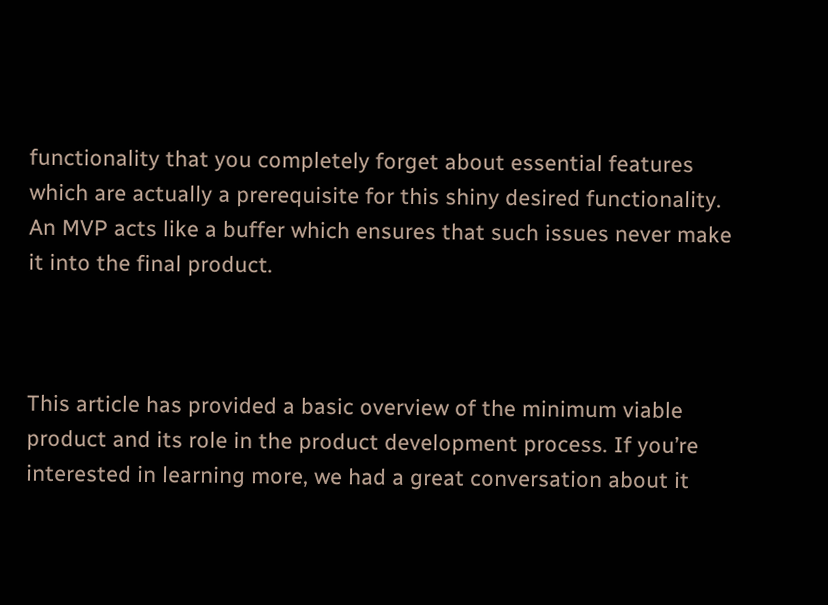functionality that you completely forget about essential features which are actually a prerequisite for this shiny desired functionality. An MVP acts like a buffer which ensures that such issues never make it into the final product.



This article has provided a basic overview of the minimum viable product and its role in the product development process. If you’re interested in learning more, we had a great conversation about it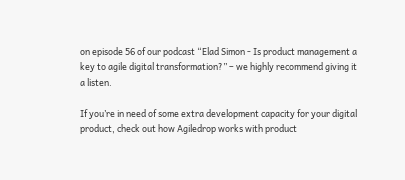on episode 56 of our podcast “Elad Simon - Is product management a key to agile digital transformation?” – we highly recommend giving it a listen.

If you’re in need of some extra development capacity for your digital product, check out how Agiledrop works with product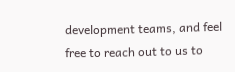development teams, and feel free to reach out to us to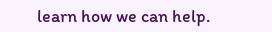learn how we can help.